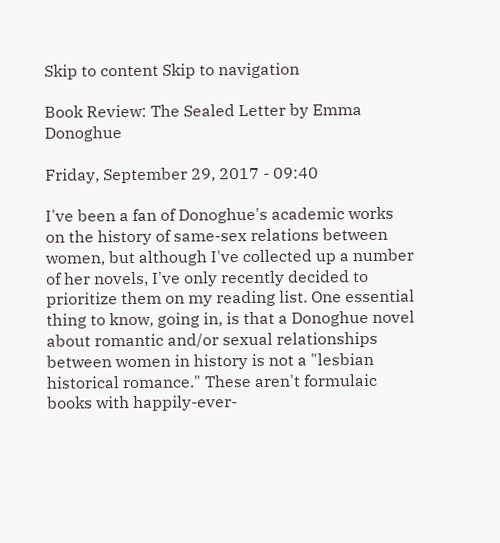Skip to content Skip to navigation

Book Review: The Sealed Letter by Emma Donoghue

Friday, September 29, 2017 - 09:40

I've been a fan of Donoghue's academic works on the history of same-sex relations between women, but although I've collected up a number of her novels, I've only recently decided to prioritize them on my reading list. One essential thing to know, going in, is that a Donoghue novel about romantic and/or sexual relationships between women in history is not a "lesbian historical romance." These aren't formulaic books with happily-ever-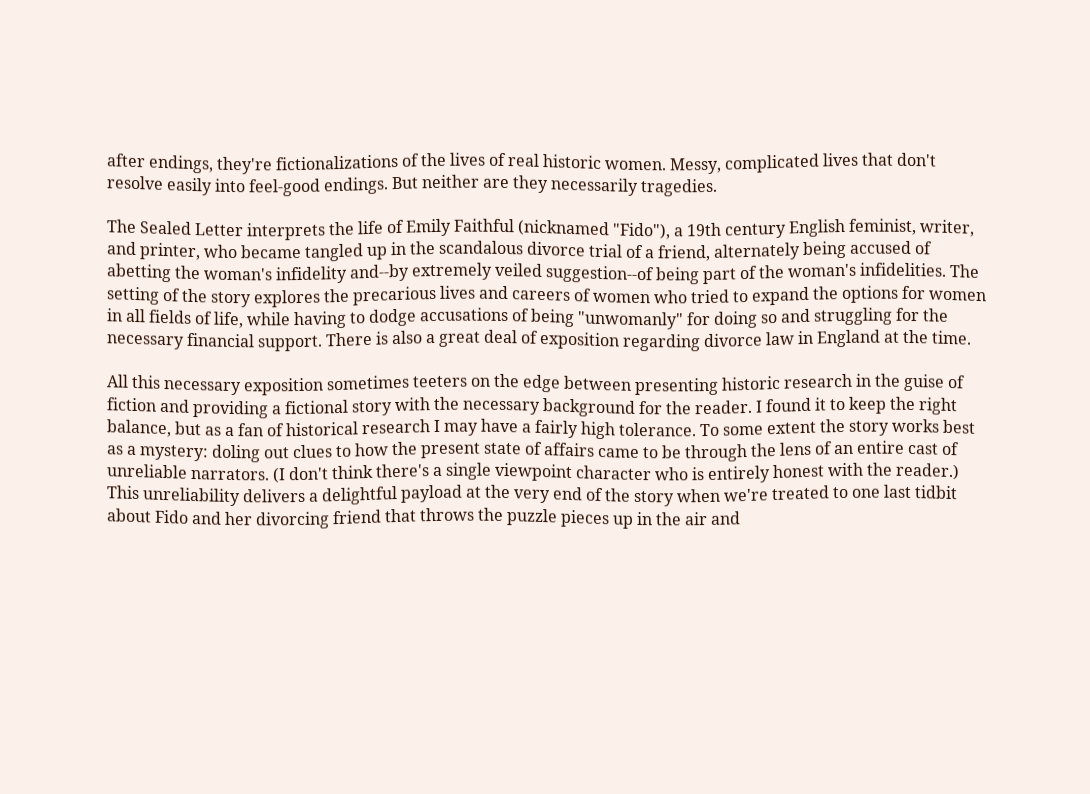after endings, they're fictionalizations of the lives of real historic women. Messy, complicated lives that don't resolve easily into feel-good endings. But neither are they necessarily tragedies.

The Sealed Letter interprets the life of Emily Faithful (nicknamed "Fido"), a 19th century English feminist, writer, and printer, who became tangled up in the scandalous divorce trial of a friend, alternately being accused of abetting the woman's infidelity and--by extremely veiled suggestion--of being part of the woman's infidelities. The setting of the story explores the precarious lives and careers of women who tried to expand the options for women in all fields of life, while having to dodge accusations of being "unwomanly" for doing so and struggling for the necessary financial support. There is also a great deal of exposition regarding divorce law in England at the time.

All this necessary exposition sometimes teeters on the edge between presenting historic research in the guise of fiction and providing a fictional story with the necessary background for the reader. I found it to keep the right balance, but as a fan of historical research I may have a fairly high tolerance. To some extent the story works best as a mystery: doling out clues to how the present state of affairs came to be through the lens of an entire cast of unreliable narrators. (I don't think there's a single viewpoint character who is entirely honest with the reader.) This unreliability delivers a delightful payload at the very end of the story when we're treated to one last tidbit about Fido and her divorcing friend that throws the puzzle pieces up in the air and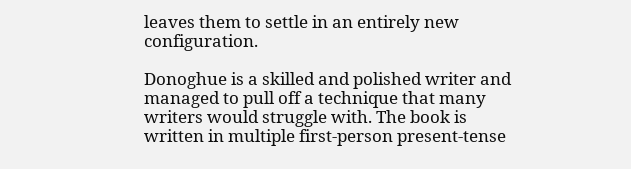leaves them to settle in an entirely new configuration.

Donoghue is a skilled and polished writer and managed to pull off a technique that many writers would struggle with. The book is written in multiple first-person present-tense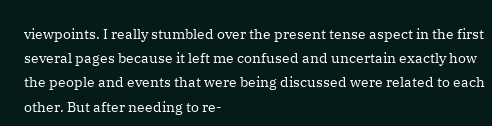viewpoints. I really stumbled over the present tense aspect in the first several pages because it left me confused and uncertain exactly how the people and events that were being discussed were related to each other. But after needing to re-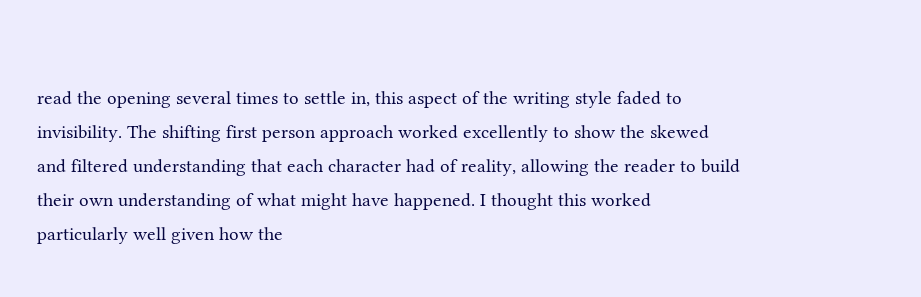read the opening several times to settle in, this aspect of the writing style faded to invisibility. The shifting first person approach worked excellently to show the skewed and filtered understanding that each character had of reality, allowing the reader to build their own understanding of what might have happened. I thought this worked particularly well given how the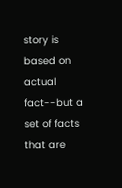story is based on actual fact--but a set of facts that are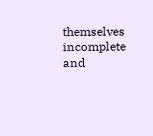themselves incomplete and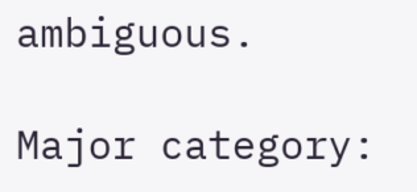ambiguous.

Major category: